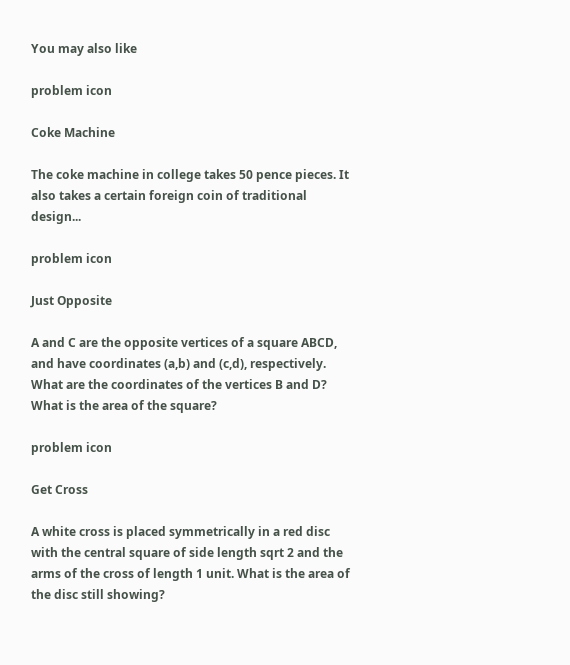You may also like

problem icon

Coke Machine

The coke machine in college takes 50 pence pieces. It also takes a certain foreign coin of traditional design...

problem icon

Just Opposite

A and C are the opposite vertices of a square ABCD, and have coordinates (a,b) and (c,d), respectively. What are the coordinates of the vertices B and D? What is the area of the square?

problem icon

Get Cross

A white cross is placed symmetrically in a red disc with the central square of side length sqrt 2 and the arms of the cross of length 1 unit. What is the area of the disc still showing?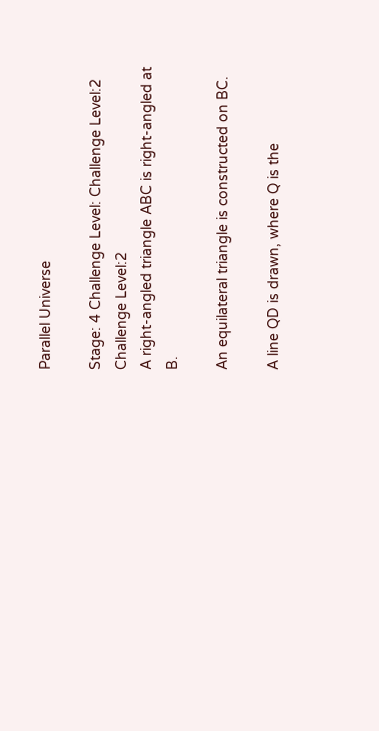Parallel Universe

Stage: 4 Challenge Level: Challenge Level:2 Challenge Level:2
A right-angled triangle ABC is right-angled at B.

An equilateral triangle is constructed on BC.

A line QD is drawn, where Q is the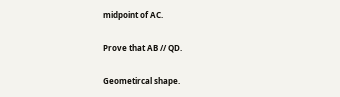midpoint of AC.

Prove that AB // QD.

Geometircal shape.